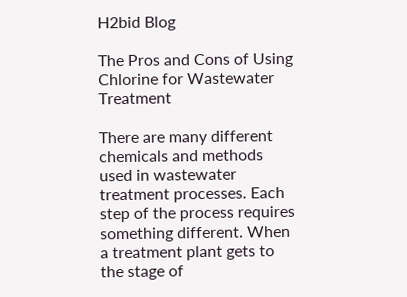H2bid Blog

The Pros and Cons of Using Chlorine for Wastewater Treatment

There are many different chemicals and methods used in wastewater treatment processes. Each step of the process requires something different. When a treatment plant gets to the stage of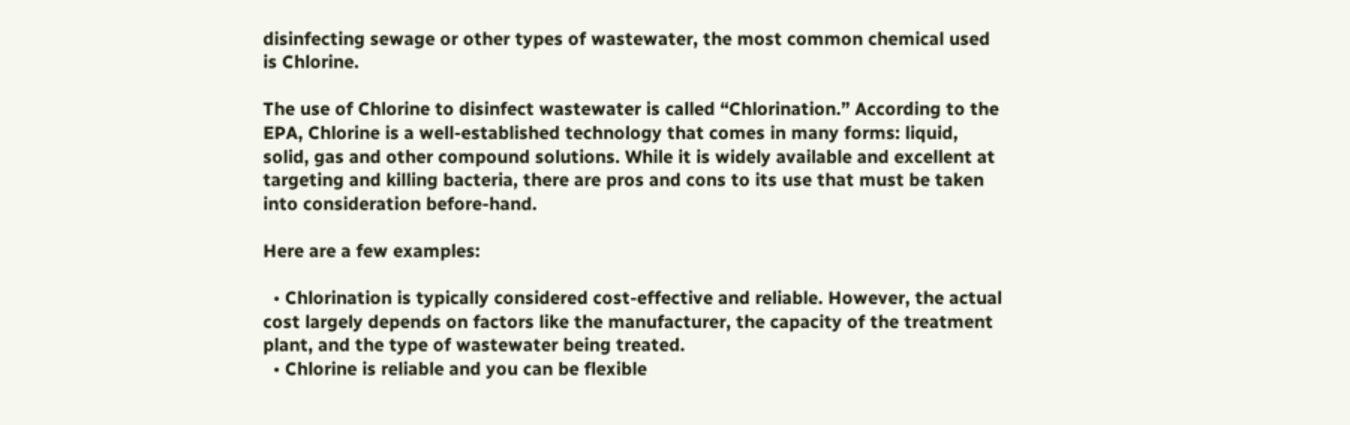disinfecting sewage or other types of wastewater, the most common chemical used is Chlorine.

The use of Chlorine to disinfect wastewater is called “Chlorination.” According to the EPA, Chlorine is a well-established technology that comes in many forms: liquid, solid, gas and other compound solutions. While it is widely available and excellent at targeting and killing bacteria, there are pros and cons to its use that must be taken into consideration before-hand.

Here are a few examples:

  • Chlorination is typically considered cost-effective and reliable. However, the actual cost largely depends on factors like the manufacturer, the capacity of the treatment plant, and the type of wastewater being treated.
  • Chlorine is reliable and you can be flexible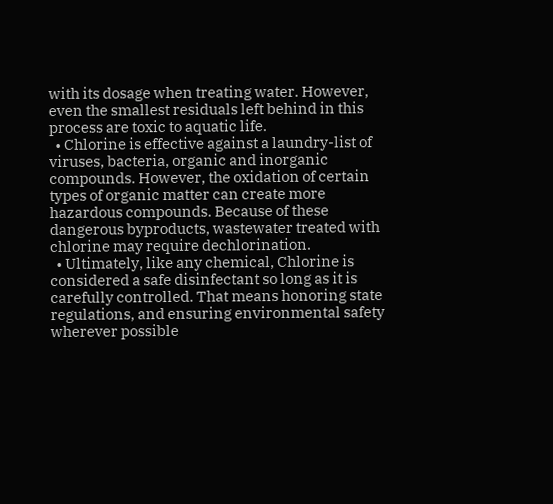with its dosage when treating water. However, even the smallest residuals left behind in this process are toxic to aquatic life.
  • Chlorine is effective against a laundry-list of viruses, bacteria, organic and inorganic compounds. However, the oxidation of certain types of organic matter can create more hazardous compounds. Because of these dangerous byproducts, wastewater treated with chlorine may require dechlorination.
  • Ultimately, like any chemical, Chlorine is considered a safe disinfectant so long as it is carefully controlled. That means honoring state regulations, and ensuring environmental safety wherever possible